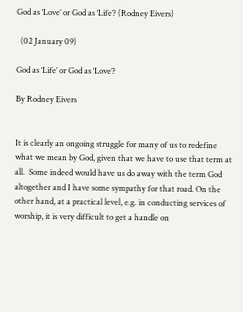God as ‘Love’ or God as ‘Life’? (Rodney Eivers)

  (02 January 09)

God as ‘Life’ or God as ‘Love’?

By Rodney Eivers


It is clearly an ongoing struggle for many of us to redefine what we mean by God, given that we have to use that term at all.  Some indeed would have us do away with the term God altogether and I have some sympathy for that road. On the other hand, at a practical level, e.g. in conducting services of worship, it is very difficult to get a handle on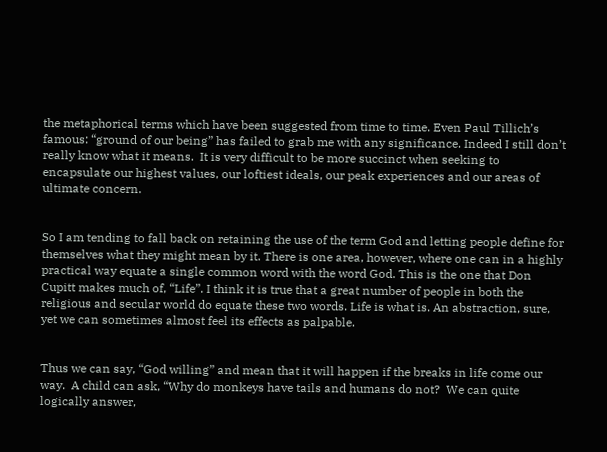the metaphorical terms which have been suggested from time to time. Even Paul Tillich’s famous: “ground of our being” has failed to grab me with any significance. Indeed I still don’t really know what it means.  It is very difficult to be more succinct when seeking to encapsulate our highest values, our loftiest ideals, our peak experiences and our areas of ultimate concern.


So I am tending to fall back on retaining the use of the term God and letting people define for themselves what they might mean by it. There is one area, however, where one can in a highly practical way equate a single common word with the word God. This is the one that Don Cupitt makes much of, “Life”. I think it is true that a great number of people in both the religious and secular world do equate these two words. Life is what is. An abstraction, sure, yet we can sometimes almost feel its effects as palpable.


Thus we can say, “God willing” and mean that it will happen if the breaks in life come our way.  A child can ask, “Why do monkeys have tails and humans do not?  We can quite logically answer,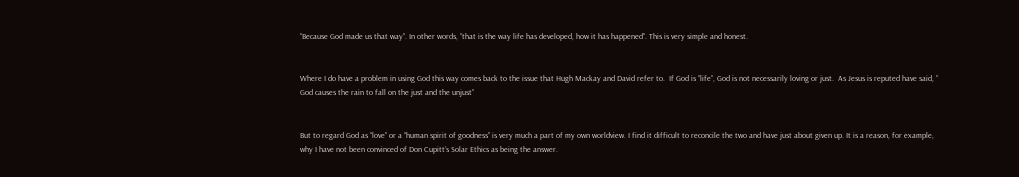“Because God made us that way”. In other words, “that is the way life has developed, how it has happened”. This is very simple and honest.


Where I do have a problem in using God this way comes back to the issue that Hugh Mackay and David refer to.  If God is “life”, God is not necessarily loving or just.  As Jesus is reputed have said, “ God causes the rain to fall on the just and the unjust”


But to regard God as “love” or a “human spirit of goodness” is very much a part of my own worldview. I find it difficult to reconcile the two and have just about given up. It is a reason, for example, why I have not been convinced of Don Cupitt’s Solar Ethics as being the answer.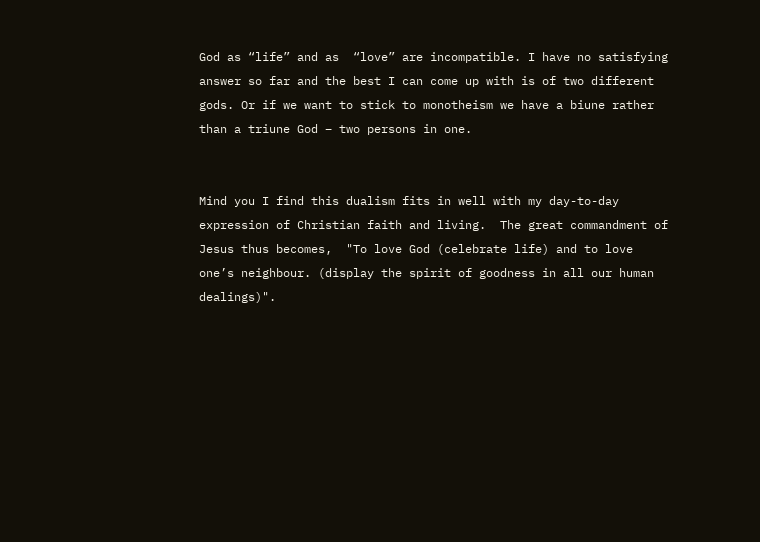God as “life” and as  “love” are incompatible. I have no satisfying answer so far and the best I can come up with is of two different gods. Or if we want to stick to monotheism we have a biune rather than a triune God – two persons in one.


Mind you I find this dualism fits in well with my day-to-day expression of Christian faith and living.  The great commandment of Jesus thus becomes,  "To love God (celebrate life) and to love one’s neighbour. (display the spirit of goodness in all our human dealings)".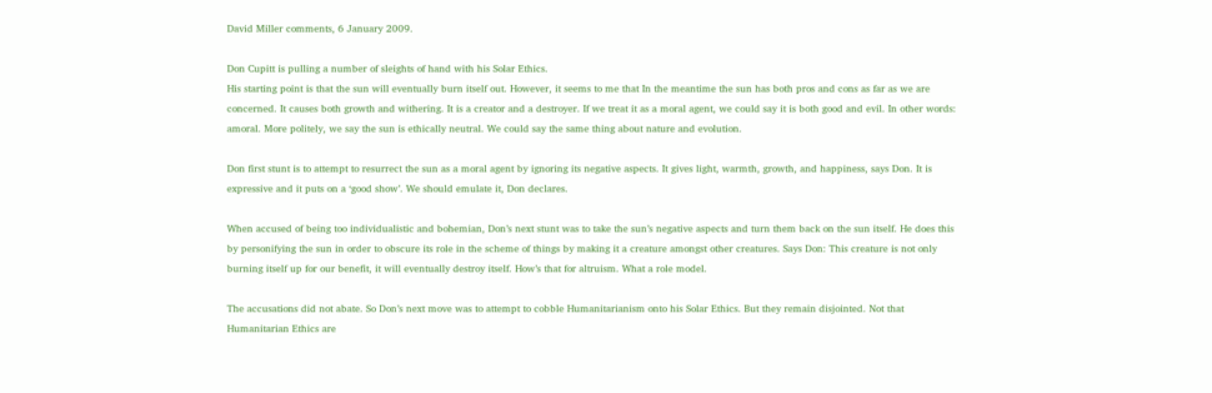David Miller comments, 6 January 2009.

Don Cupitt is pulling a number of sleights of hand with his Solar Ethics.
His starting point is that the sun will eventually burn itself out. However, it seems to me that In the meantime the sun has both pros and cons as far as we are concerned. It causes both growth and withering. It is a creator and a destroyer. If we treat it as a moral agent, we could say it is both good and evil. In other words: amoral. More politely, we say the sun is ethically neutral. We could say the same thing about nature and evolution.

Don first stunt is to attempt to resurrect the sun as a moral agent by ignoring its negative aspects. It gives light, warmth, growth, and happiness, says Don. It is expressive and it puts on a ‘good show’. We should emulate it, Don declares.

When accused of being too individualistic and bohemian, Don’s next stunt was to take the sun’s negative aspects and turn them back on the sun itself. He does this by personifying the sun in order to obscure its role in the scheme of things by making it a creature amongst other creatures. Says Don: This creature is not only burning itself up for our benefit, it will eventually destroy itself. How’s that for altruism. What a role model.

The accusations did not abate. So Don’s next move was to attempt to cobble Humanitarianism onto his Solar Ethics. But they remain disjointed. Not that Humanitarian Ethics are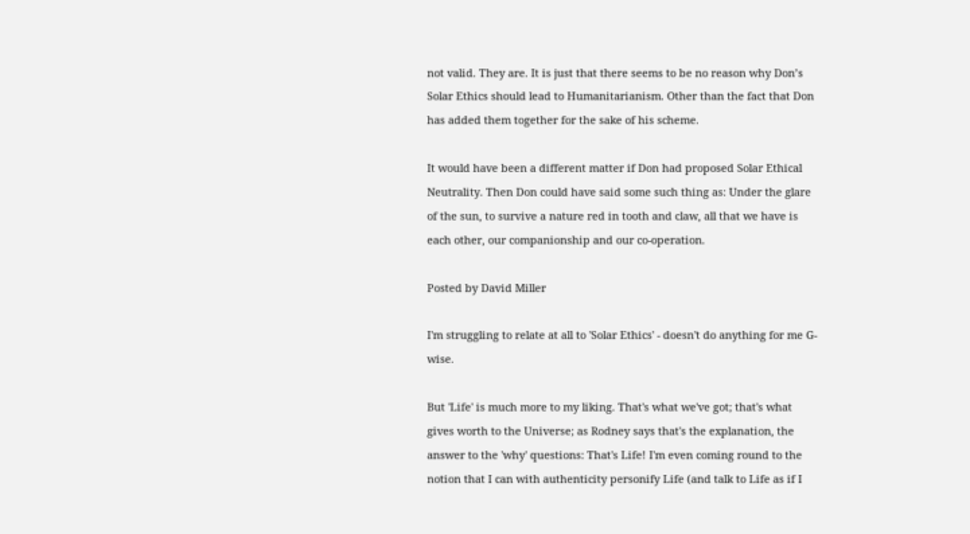not valid. They are. It is just that there seems to be no reason why Don’s Solar Ethics should lead to Humanitarianism. Other than the fact that Don has added them together for the sake of his scheme.

It would have been a different matter if Don had proposed Solar Ethical Neutrality. Then Don could have said some such thing as: Under the glare of the sun, to survive a nature red in tooth and claw, all that we have is each other, our companionship and our co-operation.

Posted by David Miller

I'm struggling to relate at all to 'Solar Ethics' - doesn't do anything for me G-wise.

But 'Life' is much more to my liking. That's what we've got; that's what gives worth to the Universe; as Rodney says that's the explanation, the answer to the 'why' questions: That's Life! I'm even coming round to the notion that I can with authenticity personify Life (and talk to Life as if I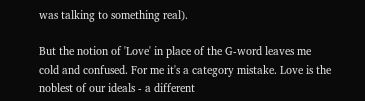was talking to something real).

But the notion of 'Love' in place of the G-word leaves me cold and confused. For me it's a category mistake. Love is the noblest of our ideals - a different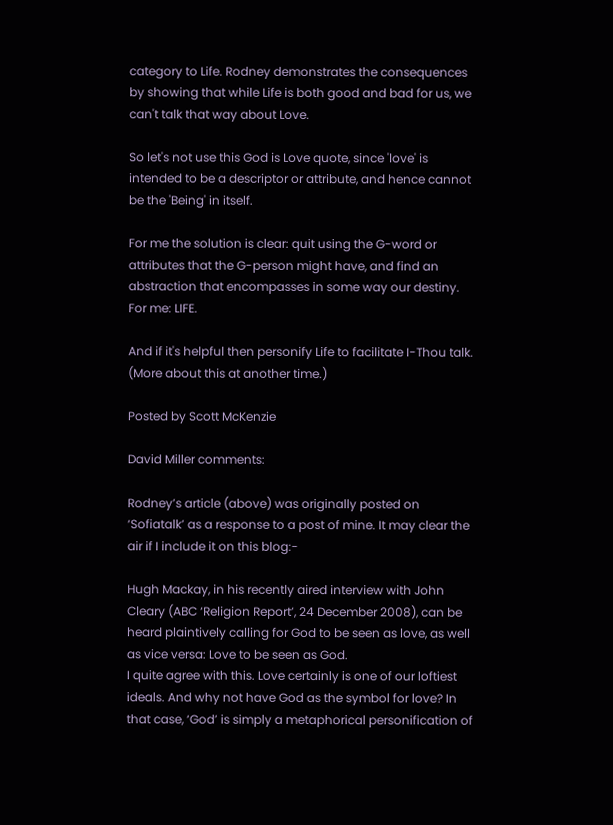category to Life. Rodney demonstrates the consequences by showing that while Life is both good and bad for us, we can't talk that way about Love.

So let's not use this God is Love quote, since 'love' is intended to be a descriptor or attribute, and hence cannot be the 'Being' in itself.

For me the solution is clear: quit using the G-word or attributes that the G-person might have, and find an abstraction that encompasses in some way our destiny. For me: LIFE.

And if it's helpful then personify Life to facilitate I-Thou talk. (More about this at another time.)

Posted by Scott McKenzie

David Miller comments:

Rodney’s article (above) was originally posted on ‘Sofiatalk’ as a response to a post of mine. It may clear the air if I include it on this blog:-

Hugh Mackay, in his recently aired interview with John Cleary (ABC ‘Religion Report’, 24 December 2008), can be heard plaintively calling for God to be seen as love, as well as vice versa: Love to be seen as God.
I quite agree with this. Love certainly is one of our loftiest ideals. And why not have God as the symbol for love? In that case, ‘God’ is simply a metaphorical personification of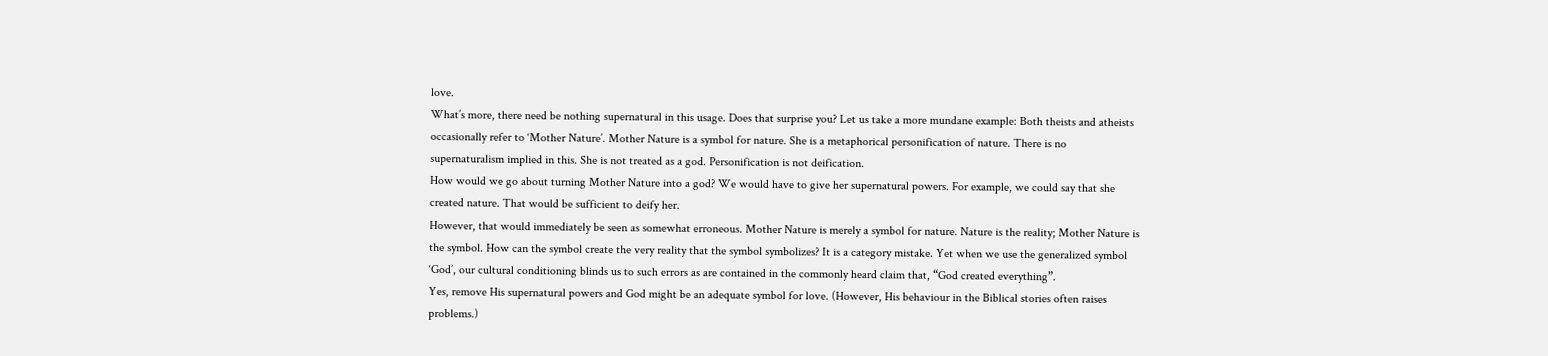love.
What’s more, there need be nothing supernatural in this usage. Does that surprise you? Let us take a more mundane example: Both theists and atheists occasionally refer to ‘Mother Nature’. Mother Nature is a symbol for nature. She is a metaphorical personification of nature. There is no supernaturalism implied in this. She is not treated as a god. Personification is not deification.
How would we go about turning Mother Nature into a god? We would have to give her supernatural powers. For example, we could say that she created nature. That would be sufficient to deify her.
However, that would immediately be seen as somewhat erroneous. Mother Nature is merely a symbol for nature. Nature is the reality; Mother Nature is the symbol. How can the symbol create the very reality that the symbol symbolizes? It is a category mistake. Yet when we use the generalized symbol ‘God’, our cultural conditioning blinds us to such errors as are contained in the commonly heard claim that, “God created everything”.
Yes, remove His supernatural powers and God might be an adequate symbol for love. (However, His behaviour in the Biblical stories often raises problems.)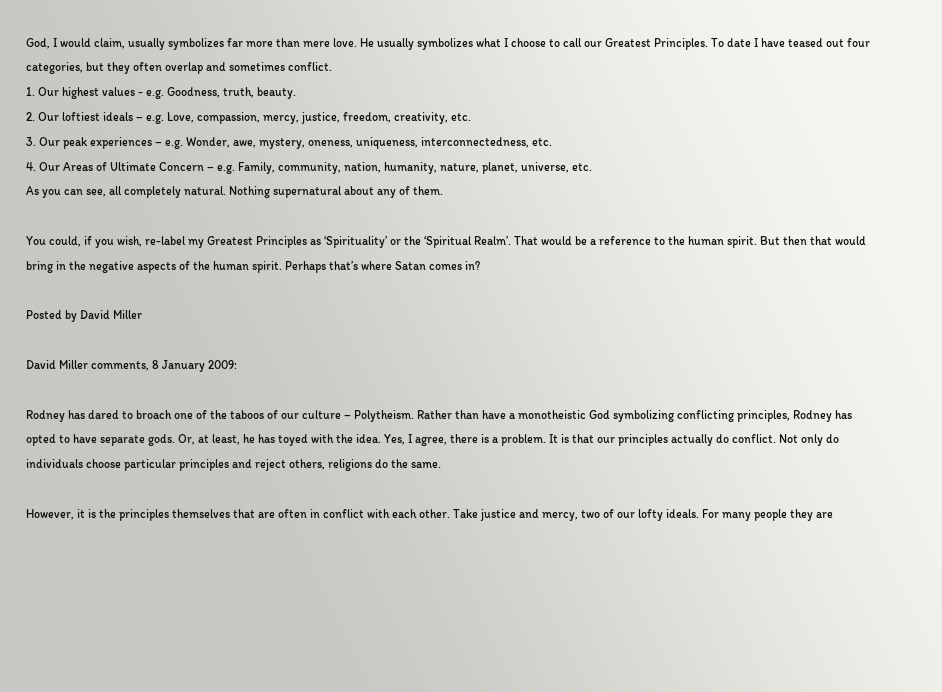God, I would claim, usually symbolizes far more than mere love. He usually symbolizes what I choose to call our Greatest Principles. To date I have teased out four categories, but they often overlap and sometimes conflict.
1. Our highest values - e.g. Goodness, truth, beauty.
2. Our loftiest ideals – e.g. Love, compassion, mercy, justice, freedom, creativity, etc.
3. Our peak experiences – e.g. Wonder, awe, mystery, oneness, uniqueness, interconnectedness, etc.
4. Our Areas of Ultimate Concern – e.g. Family, community, nation, humanity, nature, planet, universe, etc.
As you can see, all completely natural. Nothing supernatural about any of them.

You could, if you wish, re-label my Greatest Principles as ‘Spirituality’ or the ‘Spiritual Realm’. That would be a reference to the human spirit. But then that would bring in the negative aspects of the human spirit. Perhaps that’s where Satan comes in?

Posted by David Miller

David Miller comments, 8 January 2009:

Rodney has dared to broach one of the taboos of our culture – Polytheism. Rather than have a monotheistic God symbolizing conflicting principles, Rodney has opted to have separate gods. Or, at least, he has toyed with the idea. Yes, I agree, there is a problem. It is that our principles actually do conflict. Not only do individuals choose particular principles and reject others, religions do the same.

However, it is the principles themselves that are often in conflict with each other. Take justice and mercy, two of our lofty ideals. For many people they are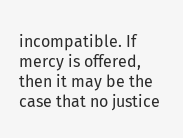incompatible. If mercy is offered, then it may be the case that no justice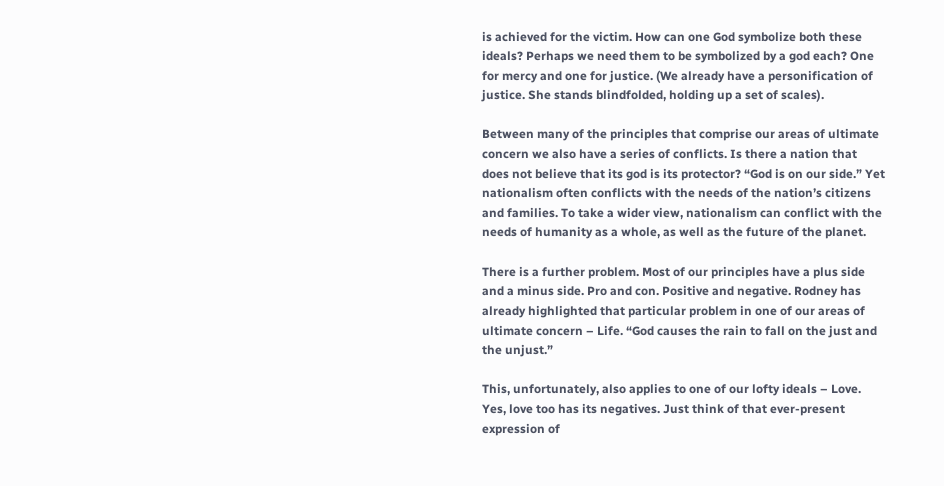is achieved for the victim. How can one God symbolize both these ideals? Perhaps we need them to be symbolized by a god each? One for mercy and one for justice. (We already have a personification of justice. She stands blindfolded, holding up a set of scales).

Between many of the principles that comprise our areas of ultimate concern we also have a series of conflicts. Is there a nation that does not believe that its god is its protector? “God is on our side.” Yet nationalism often conflicts with the needs of the nation’s citizens and families. To take a wider view, nationalism can conflict with the needs of humanity as a whole, as well as the future of the planet.

There is a further problem. Most of our principles have a plus side and a minus side. Pro and con. Positive and negative. Rodney has already highlighted that particular problem in one of our areas of ultimate concern – Life. “God causes the rain to fall on the just and the unjust.”

This, unfortunately, also applies to one of our lofty ideals – Love. Yes, love too has its negatives. Just think of that ever-present expression of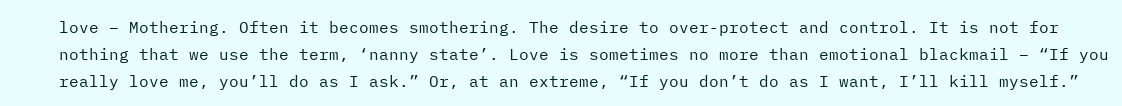love – Mothering. Often it becomes smothering. The desire to over-protect and control. It is not for nothing that we use the term, ‘nanny state’. Love is sometimes no more than emotional blackmail – “If you really love me, you’ll do as I ask.” Or, at an extreme, “If you don’t do as I want, I’ll kill myself.”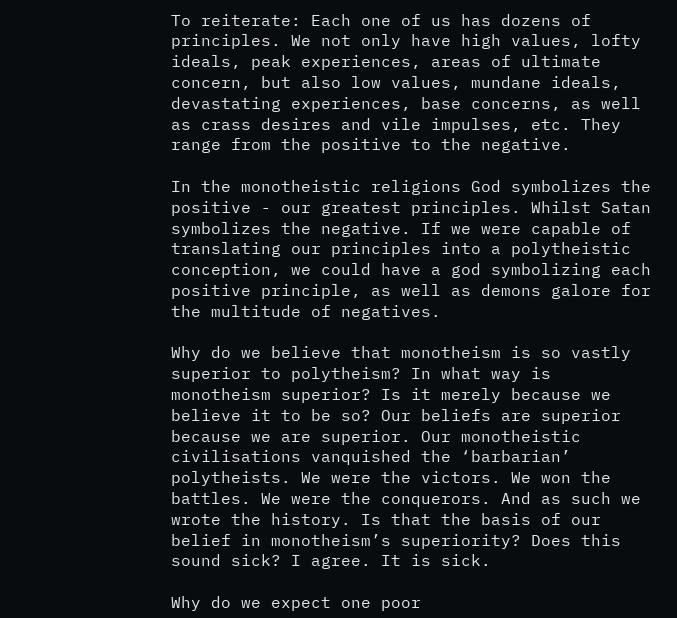To reiterate: Each one of us has dozens of principles. We not only have high values, lofty ideals, peak experiences, areas of ultimate concern, but also low values, mundane ideals, devastating experiences, base concerns, as well as crass desires and vile impulses, etc. They range from the positive to the negative.

In the monotheistic religions God symbolizes the positive - our greatest principles. Whilst Satan symbolizes the negative. If we were capable of translating our principles into a polytheistic conception, we could have a god symbolizing each positive principle, as well as demons galore for the multitude of negatives.

Why do we believe that monotheism is so vastly superior to polytheism? In what way is monotheism superior? Is it merely because we believe it to be so? Our beliefs are superior because we are superior. Our monotheistic civilisations vanquished the ‘barbarian’ polytheists. We were the victors. We won the battles. We were the conquerors. And as such we wrote the history. Is that the basis of our belief in monotheism’s superiority? Does this sound sick? I agree. It is sick.

Why do we expect one poor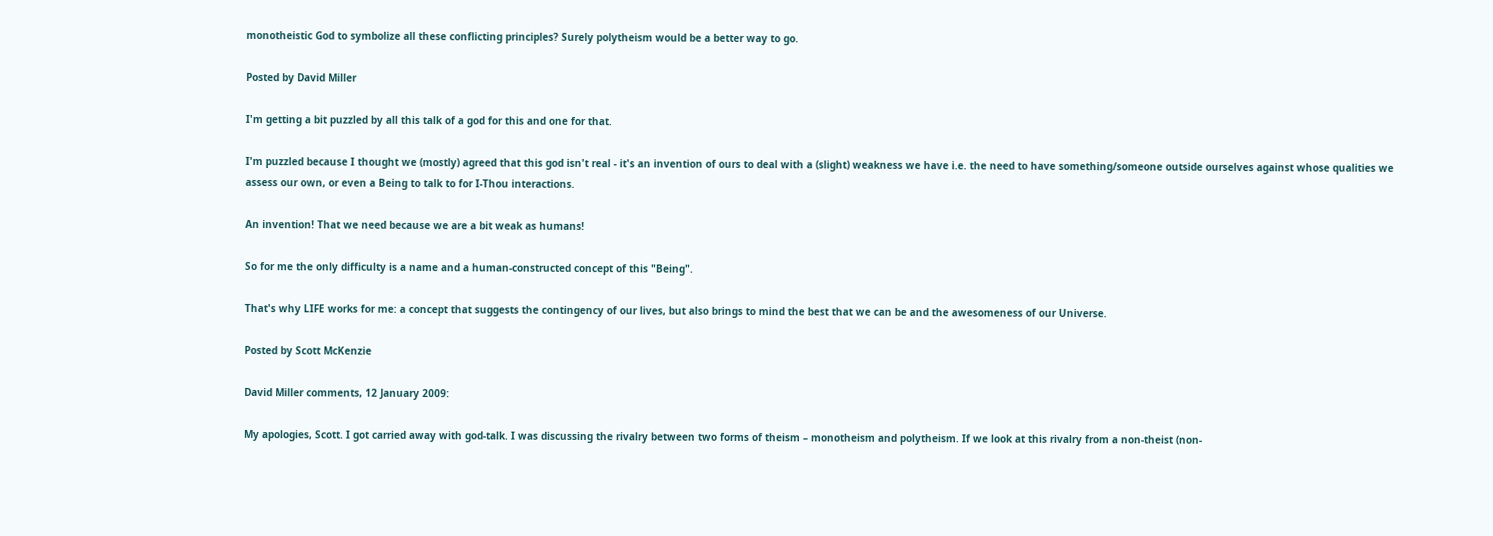monotheistic God to symbolize all these conflicting principles? Surely polytheism would be a better way to go.

Posted by David Miller

I'm getting a bit puzzled by all this talk of a god for this and one for that.

I'm puzzled because I thought we (mostly) agreed that this god isn't real - it's an invention of ours to deal with a (slight) weakness we have i.e. the need to have something/someone outside ourselves against whose qualities we assess our own, or even a Being to talk to for I-Thou interactions.

An invention! That we need because we are a bit weak as humans!

So for me the only difficulty is a name and a human-constructed concept of this "Being".

That's why LIFE works for me: a concept that suggests the contingency of our lives, but also brings to mind the best that we can be and the awesomeness of our Universe.

Posted by Scott McKenzie

David Miller comments, 12 January 2009:

My apologies, Scott. I got carried away with god-talk. I was discussing the rivalry between two forms of theism – monotheism and polytheism. If we look at this rivalry from a non-theist (non-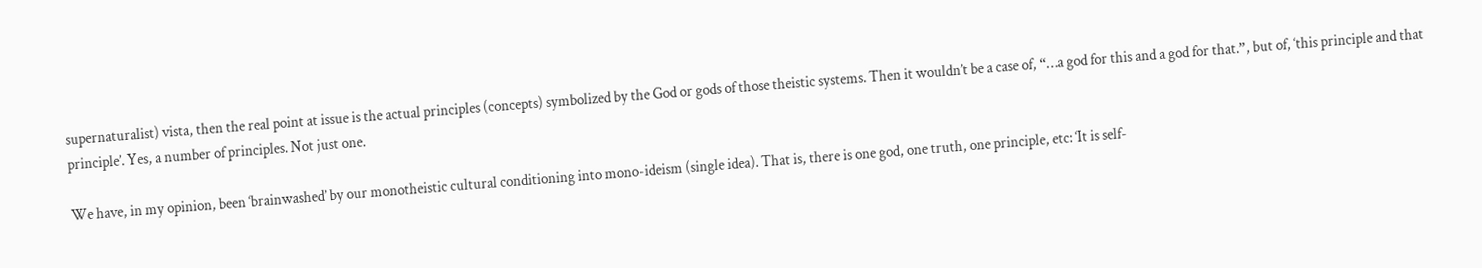supernaturalist) vista, then the real point at issue is the actual principles (concepts) symbolized by the God or gods of those theistic systems. Then it wouldn’t be a case of, “…a god for this and a god for that.”, but of, ‘this principle and that principle’. Yes, a number of principles. Not just one.

We have, in my opinion, been ‘brainwashed’ by our monotheistic cultural conditioning into mono-ideism (single idea). That is, there is one god, one truth, one principle, etc: ‘It is self-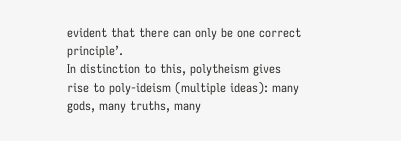evident that there can only be one correct principle’.
In distinction to this, polytheism gives rise to poly-ideism (multiple ideas): many gods, many truths, many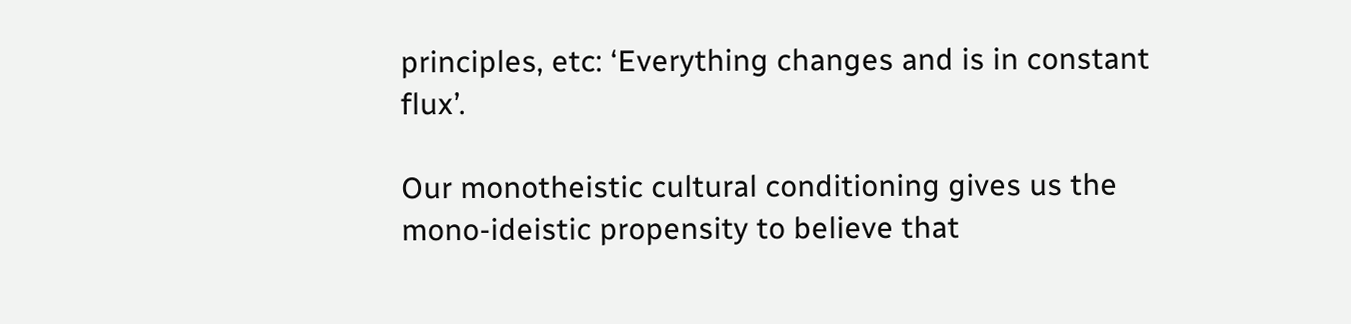principles, etc: ‘Everything changes and is in constant flux’.

Our monotheistic cultural conditioning gives us the mono-ideistic propensity to believe that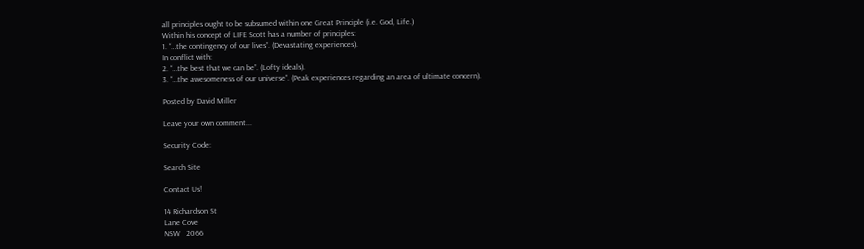all principles ought to be subsumed within one Great Principle (i.e. God, Life.)
Within his concept of LIFE Scott has a number of principles:
1. “…the contingency of our lives”. (Devastating experiences).
In conflict with:
2. “…the best that we can be”. (Lofty ideals).
3. “…the awesomeness of our universe”. (Peak experiences regarding an area of ultimate concern).

Posted by David Miller

Leave your own comment...

Security Code:

Search Site

Contact Us!

14 Richardson St
Lane Cove
NSW   2066